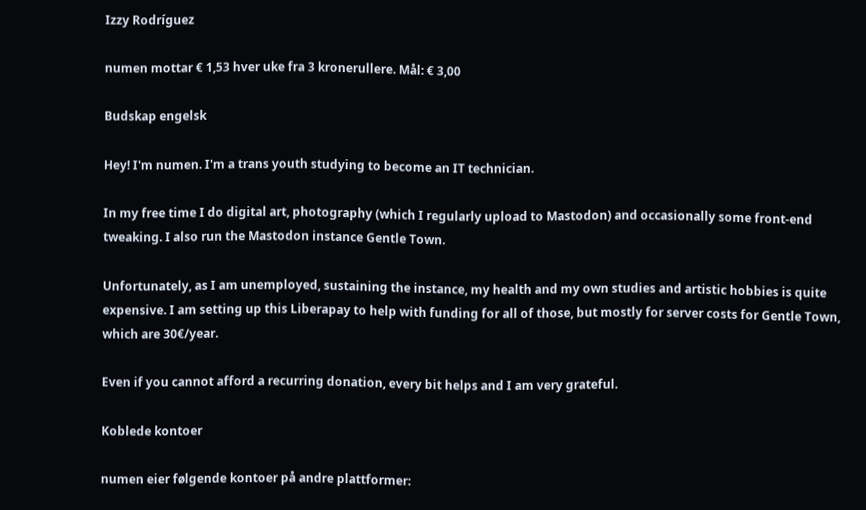Izzy Rodríguez

numen mottar € 1,53 hver uke fra 3 kronerullere. Mål: € 3,00

Budskap engelsk

Hey! I'm numen. I'm a trans youth studying to become an IT technician.

In my free time I do digital art, photography (which I regularly upload to Mastodon) and occasionally some front-end tweaking. I also run the Mastodon instance Gentle Town.

Unfortunately, as I am unemployed, sustaining the instance, my health and my own studies and artistic hobbies is quite expensive. I am setting up this Liberapay to help with funding for all of those, but mostly for server costs for Gentle Town, which are 30€/year.

Even if you cannot afford a recurring donation, every bit helps and I am very grateful.

Koblede kontoer

numen eier følgende kontoer på andre plattformer: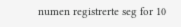numen registrerte seg for 10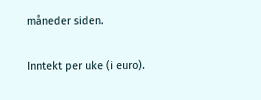måneder siden.

Inntekt per uke (i euro).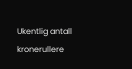Ukentlig antall kronerullere